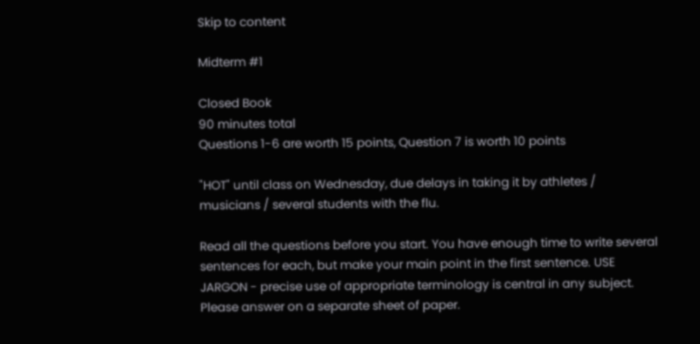Skip to content

Midterm #1

Closed Book
90 minutes total
Questions 1-6 are worth 15 points, Question 7 is worth 10 points

"HOT" until class on Wednesday, due delays in taking it by athletes / musicians / several students with the flu.

Read all the questions before you start. You have enough time to write several sentences for each, but make your main point in the first sentence. USE JARGON - precise use of appropriate terminology is central in any subject. Please answer on a separate sheet of paper.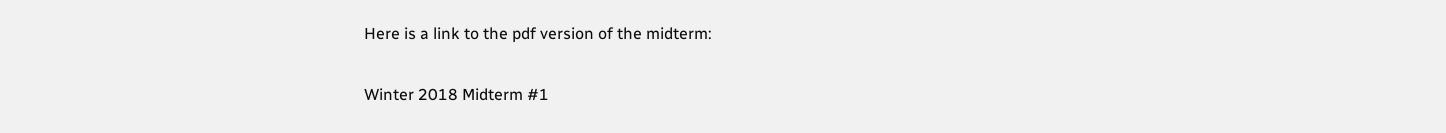Here is a link to the pdf version of the midterm:

Winter 2018 Midterm #1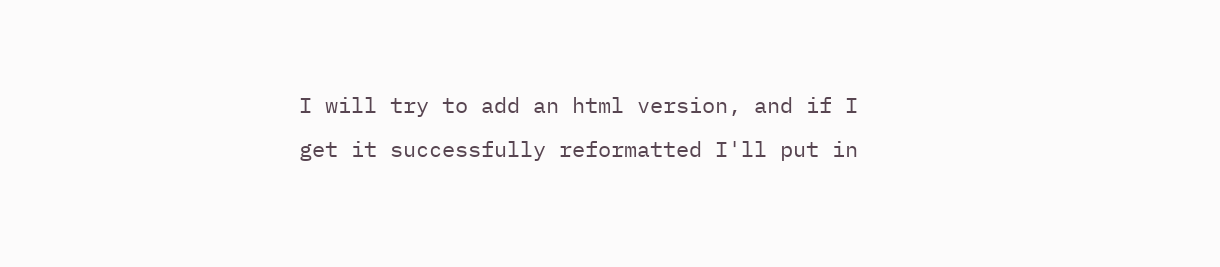I will try to add an html version, and if I get it successfully reformatted I'll put in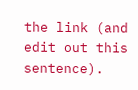the link (and edit out this sentence).